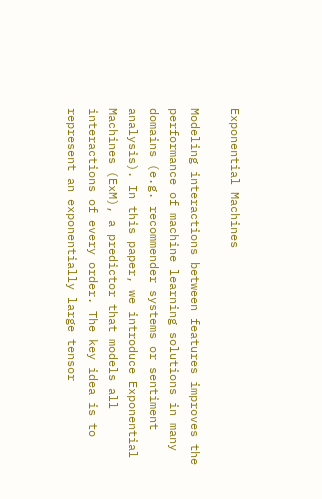Exponential Machines

Modeling interactions between features improves the performance of machine learning solutions in many domains (e.g. recommender systems or sentiment analysis). In this paper, we introduce Exponential Machines (ExM), a predictor that models all interactions of every order. The key idea is to represent an exponentially large tensor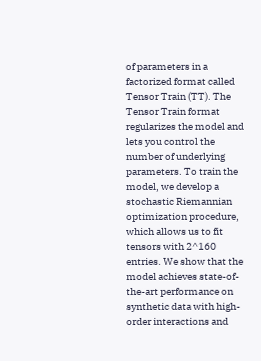of parameters in a factorized format called Tensor Train (TT). The Tensor Train format regularizes the model and lets you control the number of underlying parameters. To train the model, we develop a stochastic Riemannian optimization procedure, which allows us to fit tensors with 2^160 entries. We show that the model achieves state-of-the-art performance on synthetic data with high-order interactions and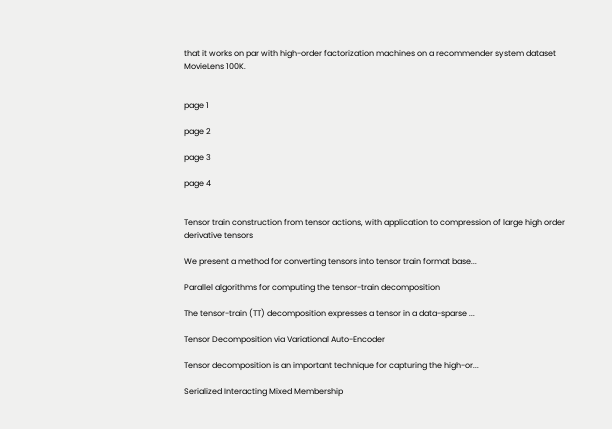that it works on par with high-order factorization machines on a recommender system dataset MovieLens 100K.


page 1

page 2

page 3

page 4


Tensor train construction from tensor actions, with application to compression of large high order derivative tensors

We present a method for converting tensors into tensor train format base...

Parallel algorithms for computing the tensor-train decomposition

The tensor-train (TT) decomposition expresses a tensor in a data-sparse ...

Tensor Decomposition via Variational Auto-Encoder

Tensor decomposition is an important technique for capturing the high-or...

Serialized Interacting Mixed Membership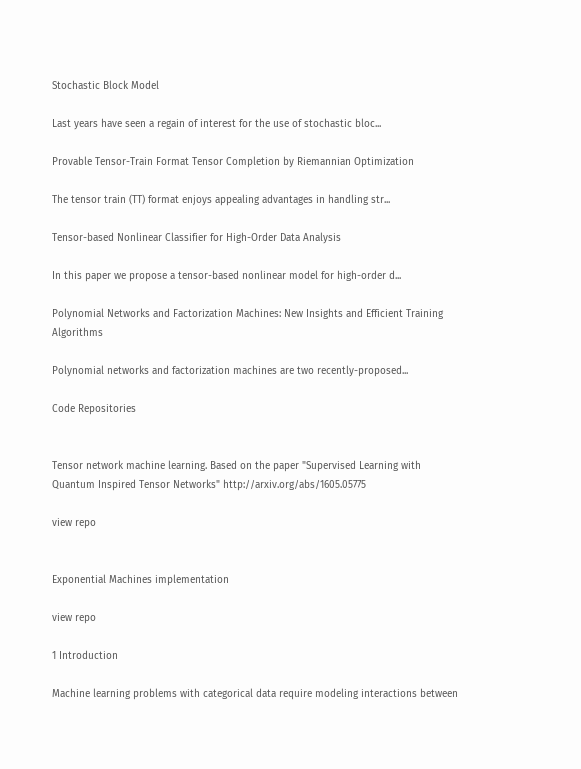Stochastic Block Model

Last years have seen a regain of interest for the use of stochastic bloc...

Provable Tensor-Train Format Tensor Completion by Riemannian Optimization

The tensor train (TT) format enjoys appealing advantages in handling str...

Tensor-based Nonlinear Classifier for High-Order Data Analysis

In this paper we propose a tensor-based nonlinear model for high-order d...

Polynomial Networks and Factorization Machines: New Insights and Efficient Training Algorithms

Polynomial networks and factorization machines are two recently-proposed...

Code Repositories


Tensor network machine learning. Based on the paper "Supervised Learning with Quantum Inspired Tensor Networks" http://arxiv.org/abs/1605.05775

view repo


Exponential Machines implementation

view repo

1 Introduction

Machine learning problems with categorical data require modeling interactions between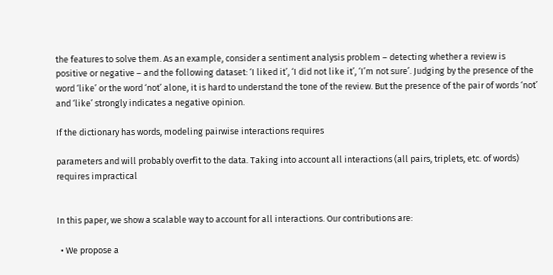the features to solve them. As an example, consider a sentiment analysis problem – detecting whether a review is positive or negative – and the following dataset: ‘I liked it’, ‘I did not like it’, ‘I’m not sure’. Judging by the presence of the word ‘like’ or the word ‘not’ alone, it is hard to understand the tone of the review. But the presence of the pair of words ‘not’ and ‘like’ strongly indicates a negative opinion.

If the dictionary has words, modeling pairwise interactions requires

parameters and will probably overfit to the data. Taking into account all interactions (all pairs, triplets, etc. of words) requires impractical


In this paper, we show a scalable way to account for all interactions. Our contributions are:

  • We propose a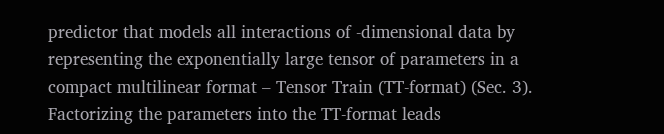predictor that models all interactions of -dimensional data by representing the exponentially large tensor of parameters in a compact multilinear format – Tensor Train (TT-format) (Sec. 3). Factorizing the parameters into the TT-format leads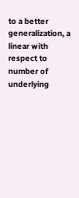to a better generalization, a linear with respect to number of underlying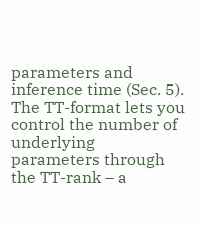parameters and inference time (Sec. 5). The TT-format lets you control the number of underlying parameters through the TT-rank – a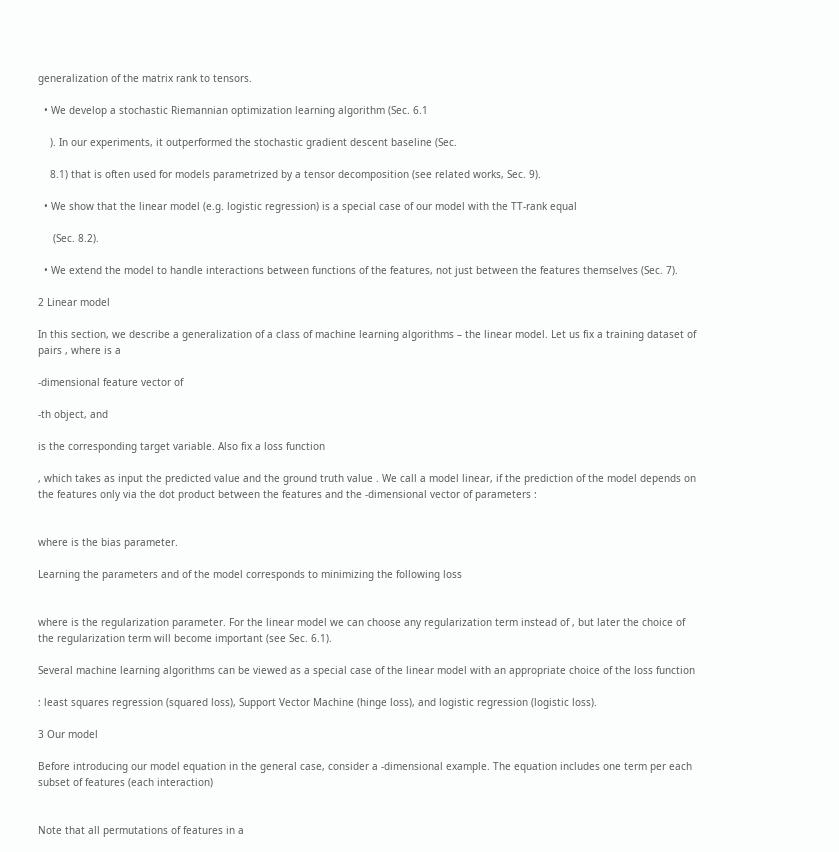generalization of the matrix rank to tensors.

  • We develop a stochastic Riemannian optimization learning algorithm (Sec. 6.1

    ). In our experiments, it outperformed the stochastic gradient descent baseline (Sec.

    8.1) that is often used for models parametrized by a tensor decomposition (see related works, Sec. 9).

  • We show that the linear model (e.g. logistic regression) is a special case of our model with the TT-rank equal

     (Sec. 8.2).

  • We extend the model to handle interactions between functions of the features, not just between the features themselves (Sec. 7).

2 Linear model

In this section, we describe a generalization of a class of machine learning algorithms – the linear model. Let us fix a training dataset of pairs , where is a

-dimensional feature vector of

-th object, and

is the corresponding target variable. Also fix a loss function

, which takes as input the predicted value and the ground truth value . We call a model linear, if the prediction of the model depends on the features only via the dot product between the features and the -dimensional vector of parameters :


where is the bias parameter.

Learning the parameters and of the model corresponds to minimizing the following loss


where is the regularization parameter. For the linear model we can choose any regularization term instead of , but later the choice of the regularization term will become important (see Sec. 6.1).

Several machine learning algorithms can be viewed as a special case of the linear model with an appropriate choice of the loss function

: least squares regression (squared loss), Support Vector Machine (hinge loss), and logistic regression (logistic loss).

3 Our model

Before introducing our model equation in the general case, consider a -dimensional example. The equation includes one term per each subset of features (each interaction)


Note that all permutations of features in a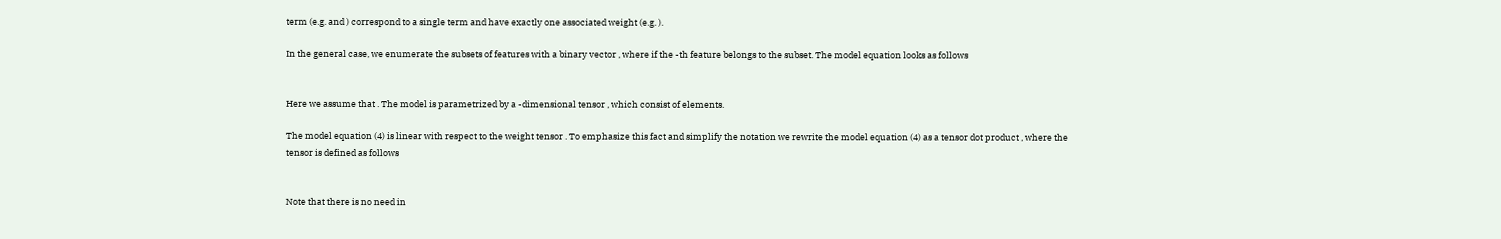term (e.g. and ) correspond to a single term and have exactly one associated weight (e.g. ).

In the general case, we enumerate the subsets of features with a binary vector , where if the -th feature belongs to the subset. The model equation looks as follows


Here we assume that . The model is parametrized by a -dimensional tensor , which consist of elements.

The model equation (4) is linear with respect to the weight tensor . To emphasize this fact and simplify the notation we rewrite the model equation (4) as a tensor dot product , where the tensor is defined as follows


Note that there is no need in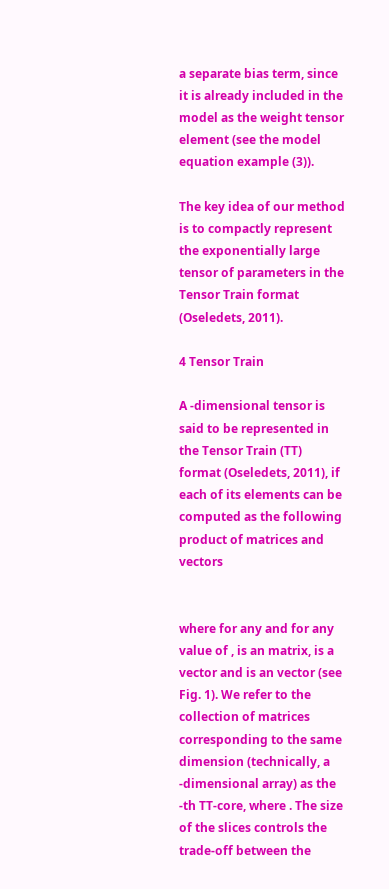a separate bias term, since it is already included in the model as the weight tensor element (see the model equation example (3)).

The key idea of our method is to compactly represent the exponentially large tensor of parameters in the Tensor Train format (Oseledets, 2011).

4 Tensor Train

A -dimensional tensor is said to be represented in the Tensor Train (TT) format (Oseledets, 2011), if each of its elements can be computed as the following product of matrices and vectors


where for any and for any value of , is an matrix, is a vector and is an vector (see Fig. 1). We refer to the collection of matrices corresponding to the same dimension (technically, a -dimensional array) as the -th TT-core, where . The size of the slices controls the trade-off between the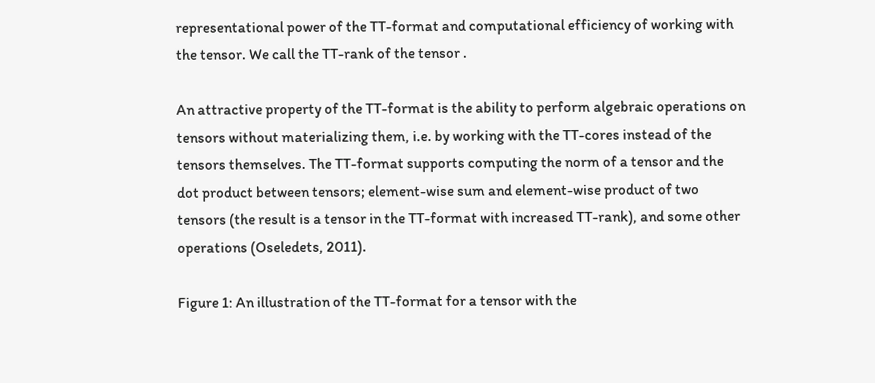representational power of the TT-format and computational efficiency of working with the tensor. We call the TT-rank of the tensor .

An attractive property of the TT-format is the ability to perform algebraic operations on tensors without materializing them, i.e. by working with the TT-cores instead of the tensors themselves. The TT-format supports computing the norm of a tensor and the dot product between tensors; element-wise sum and element-wise product of two tensors (the result is a tensor in the TT-format with increased TT-rank), and some other operations (Oseledets, 2011).

Figure 1: An illustration of the TT-format for a tensor with the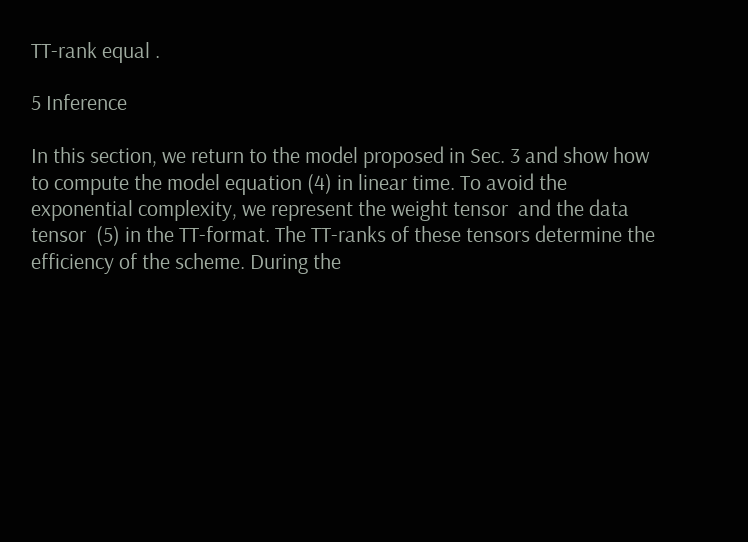TT-rank equal .

5 Inference

In this section, we return to the model proposed in Sec. 3 and show how to compute the model equation (4) in linear time. To avoid the exponential complexity, we represent the weight tensor  and the data tensor  (5) in the TT-format. The TT-ranks of these tensors determine the efficiency of the scheme. During the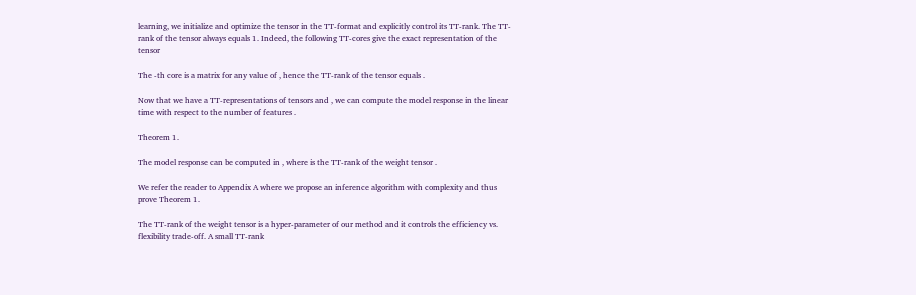learning, we initialize and optimize the tensor in the TT-format and explicitly control its TT-rank. The TT-rank of the tensor always equals 1. Indeed, the following TT-cores give the exact representation of the tensor

The -th core is a matrix for any value of , hence the TT-rank of the tensor equals .

Now that we have a TT-representations of tensors and , we can compute the model response in the linear time with respect to the number of features .

Theorem 1.

The model response can be computed in , where is the TT-rank of the weight tensor .

We refer the reader to Appendix A where we propose an inference algorithm with complexity and thus prove Theorem 1.

The TT-rank of the weight tensor is a hyper-parameter of our method and it controls the efficiency vs. flexibility trade-off. A small TT-rank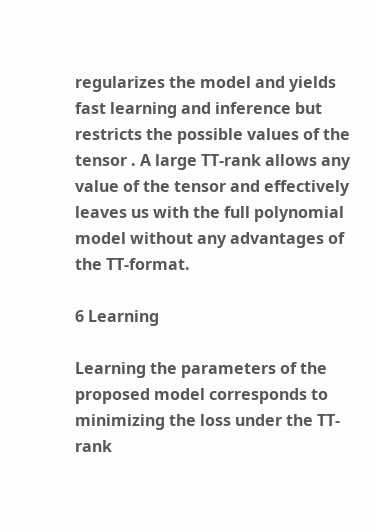regularizes the model and yields fast learning and inference but restricts the possible values of the tensor . A large TT-rank allows any value of the tensor and effectively leaves us with the full polynomial model without any advantages of the TT-format.

6 Learning

Learning the parameters of the proposed model corresponds to minimizing the loss under the TT-rank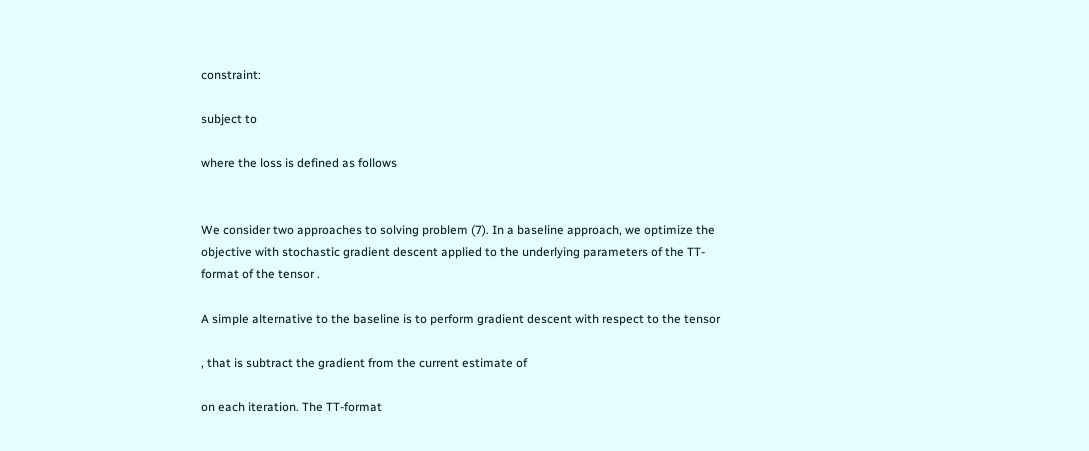constraint:

subject to

where the loss is defined as follows


We consider two approaches to solving problem (7). In a baseline approach, we optimize the objective with stochastic gradient descent applied to the underlying parameters of the TT-format of the tensor .

A simple alternative to the baseline is to perform gradient descent with respect to the tensor

, that is subtract the gradient from the current estimate of

on each iteration. The TT-format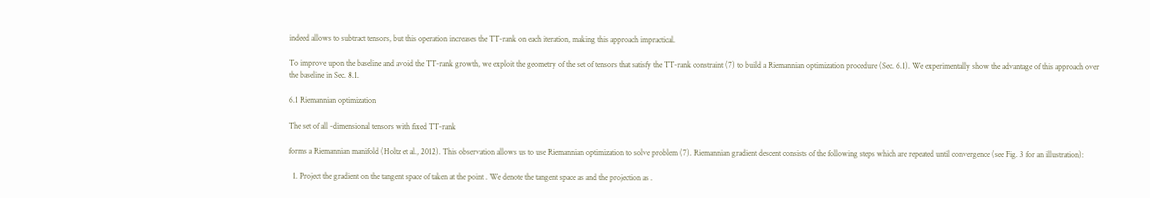indeed allows to subtract tensors, but this operation increases the TT-rank on each iteration, making this approach impractical.

To improve upon the baseline and avoid the TT-rank growth, we exploit the geometry of the set of tensors that satisfy the TT-rank constraint (7) to build a Riemannian optimization procedure (Sec. 6.1). We experimentally show the advantage of this approach over the baseline in Sec. 8.1.

6.1 Riemannian optimization

The set of all -dimensional tensors with fixed TT-rank

forms a Riemannian manifold (Holtz et al., 2012). This observation allows us to use Riemannian optimization to solve problem (7). Riemannian gradient descent consists of the following steps which are repeated until convergence (see Fig. 3 for an illustration):

  1. Project the gradient on the tangent space of taken at the point . We denote the tangent space as and the projection as .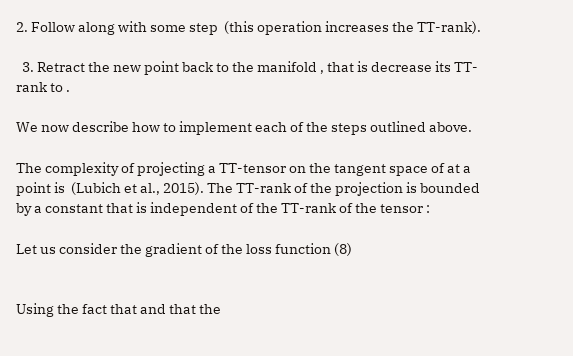2. Follow along with some step  (this operation increases the TT-rank).

  3. Retract the new point back to the manifold , that is decrease its TT-rank to .

We now describe how to implement each of the steps outlined above.

The complexity of projecting a TT-tensor on the tangent space of at a point is  (Lubich et al., 2015). The TT-rank of the projection is bounded by a constant that is independent of the TT-rank of the tensor :

Let us consider the gradient of the loss function (8)


Using the fact that and that the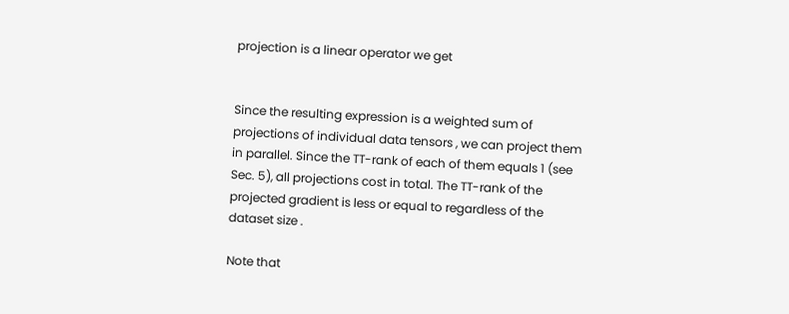projection is a linear operator we get


Since the resulting expression is a weighted sum of projections of individual data tensors , we can project them in parallel. Since the TT-rank of each of them equals 1 (see Sec. 5), all projections cost in total. The TT-rank of the projected gradient is less or equal to regardless of the dataset size .

Note that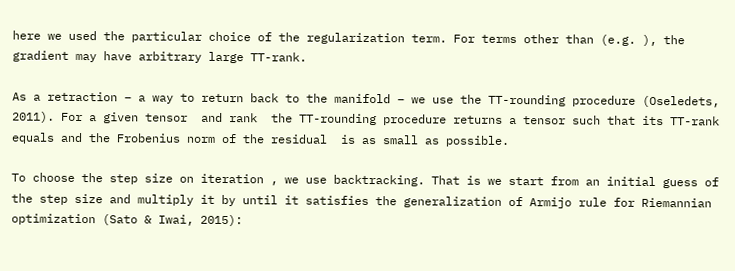here we used the particular choice of the regularization term. For terms other than (e.g. ), the gradient may have arbitrary large TT-rank.

As a retraction – a way to return back to the manifold – we use the TT-rounding procedure (Oseledets, 2011). For a given tensor  and rank  the TT-rounding procedure returns a tensor such that its TT-rank equals and the Frobenius norm of the residual  is as small as possible.

To choose the step size on iteration , we use backtracking. That is we start from an initial guess of the step size and multiply it by until it satisfies the generalization of Armijo rule for Riemannian optimization (Sato & Iwai, 2015):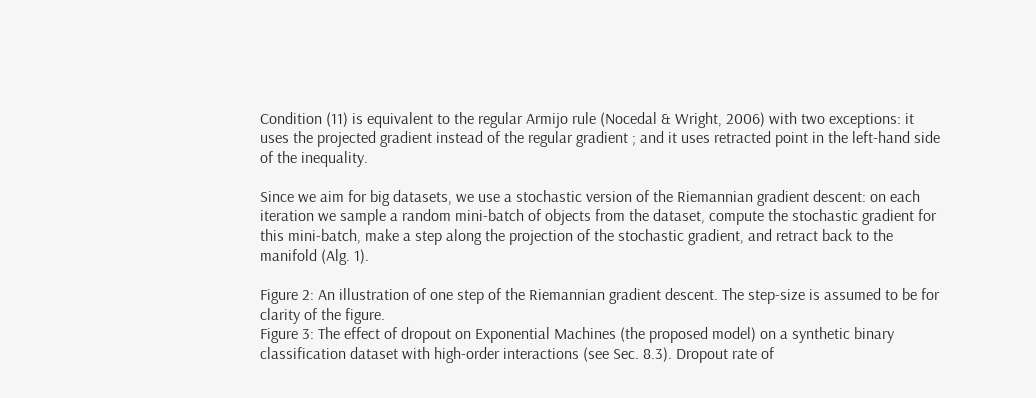Condition (11) is equivalent to the regular Armijo rule (Nocedal & Wright, 2006) with two exceptions: it uses the projected gradient instead of the regular gradient ; and it uses retracted point in the left-hand side of the inequality.

Since we aim for big datasets, we use a stochastic version of the Riemannian gradient descent: on each iteration we sample a random mini-batch of objects from the dataset, compute the stochastic gradient for this mini-batch, make a step along the projection of the stochastic gradient, and retract back to the manifold (Alg. 1).

Figure 2: An illustration of one step of the Riemannian gradient descent. The step-size is assumed to be for clarity of the figure.
Figure 3: The effect of dropout on Exponential Machines (the proposed model) on a synthetic binary classification dataset with high-order interactions (see Sec. 8.3). Dropout rate of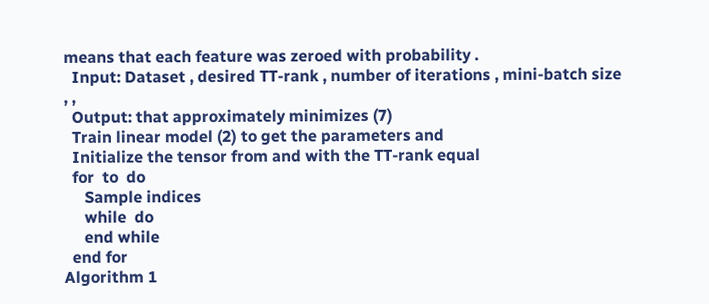means that each feature was zeroed with probability .
  Input: Dataset , desired TT-rank , number of iterations , mini-batch size , ,
  Output: that approximately minimizes (7)
  Train linear model (2) to get the parameters and
  Initialize the tensor from and with the TT-rank equal
  for  to  do
     Sample indices
     while  do
     end while
  end for
Algorithm 1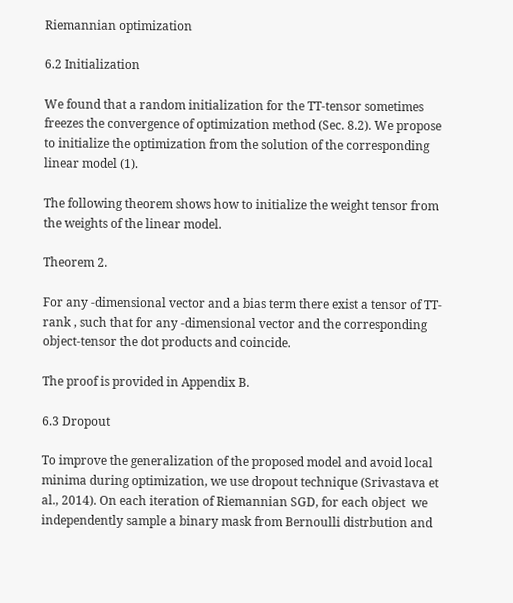Riemannian optimization

6.2 Initialization

We found that a random initialization for the TT-tensor sometimes freezes the convergence of optimization method (Sec. 8.2). We propose to initialize the optimization from the solution of the corresponding linear model (1).

The following theorem shows how to initialize the weight tensor from the weights of the linear model.

Theorem 2.

For any -dimensional vector and a bias term there exist a tensor of TT-rank , such that for any -dimensional vector and the corresponding object-tensor the dot products and coincide.

The proof is provided in Appendix B.

6.3 Dropout

To improve the generalization of the proposed model and avoid local minima during optimization, we use dropout technique (Srivastava et al., 2014). On each iteration of Riemannian SGD, for each object  we independently sample a binary mask from Bernoulli distrbution and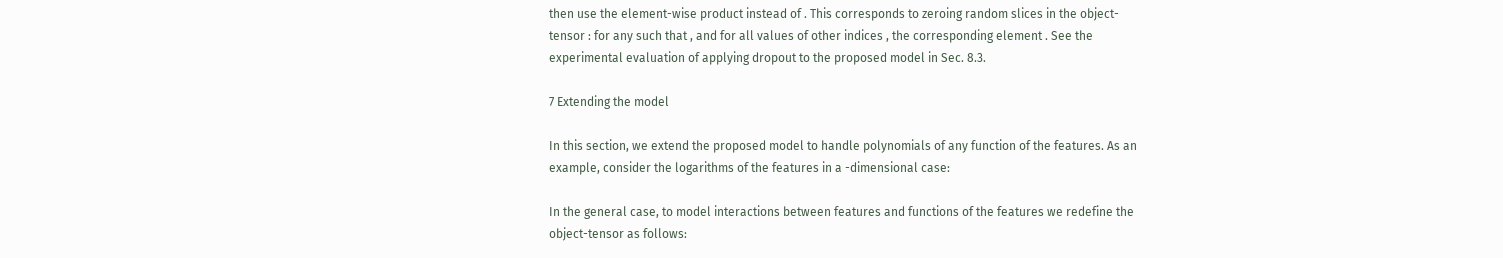then use the element-wise product instead of . This corresponds to zeroing random slices in the object-tensor : for any such that , and for all values of other indices , the corresponding element . See the experimental evaluation of applying dropout to the proposed model in Sec. 8.3.

7 Extending the model

In this section, we extend the proposed model to handle polynomials of any function of the features. As an example, consider the logarithms of the features in a -dimensional case:

In the general case, to model interactions between features and functions of the features we redefine the object-tensor as follows: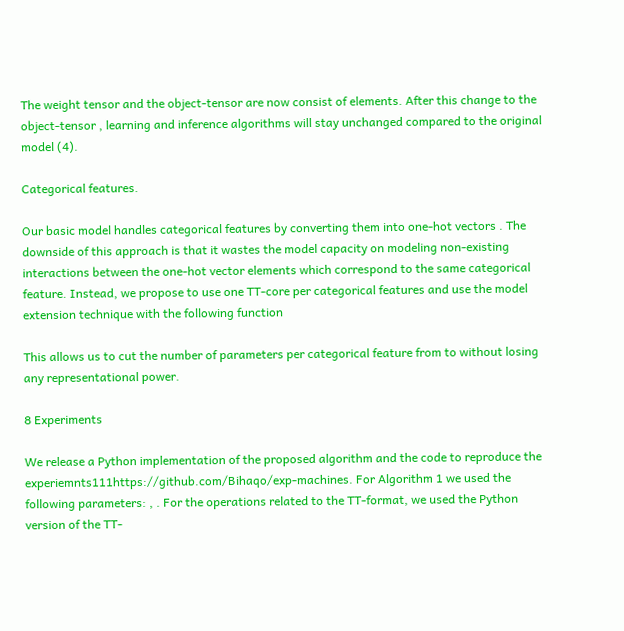The weight tensor and the object-tensor are now consist of elements. After this change to the object-tensor , learning and inference algorithms will stay unchanged compared to the original model (4).

Categorical features.

Our basic model handles categorical features by converting them into one-hot vectors . The downside of this approach is that it wastes the model capacity on modeling non-existing interactions between the one-hot vector elements which correspond to the same categorical feature. Instead, we propose to use one TT-core per categorical features and use the model extension technique with the following function

This allows us to cut the number of parameters per categorical feature from to without losing any representational power.

8 Experiments

We release a Python implementation of the proposed algorithm and the code to reproduce the experiemnts111https://github.com/Bihaqo/exp-machines. For Algorithm 1 we used the following parameters: , . For the operations related to the TT-format, we used the Python version of the TT-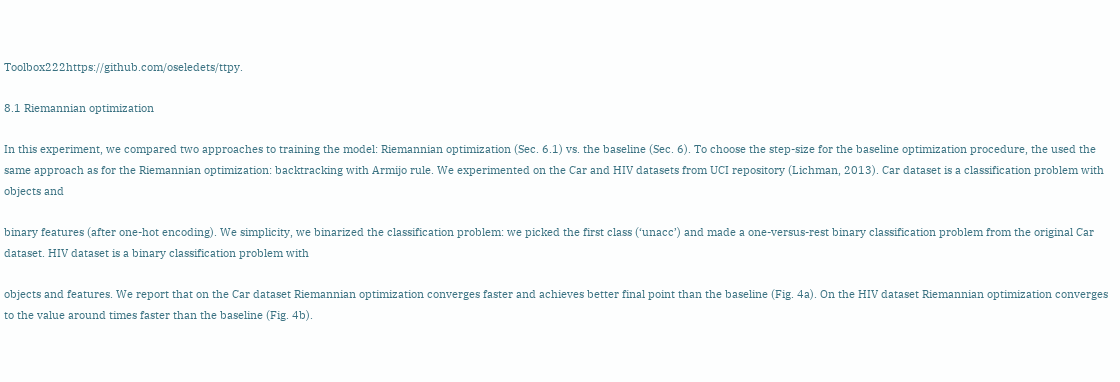Toolbox222https://github.com/oseledets/ttpy.

8.1 Riemannian optimization

In this experiment, we compared two approaches to training the model: Riemannian optimization (Sec. 6.1) vs. the baseline (Sec. 6). To choose the step-size for the baseline optimization procedure, the used the same approach as for the Riemannian optimization: backtracking with Armijo rule. We experimented on the Car and HIV datasets from UCI repository (Lichman, 2013). Car dataset is a classification problem with objects and

binary features (after one-hot encoding). We simplicity, we binarized the classification problem: we picked the first class (‘unacc’) and made a one-versus-rest binary classification problem from the original Car dataset. HIV dataset is a binary classification problem with

objects and features. We report that on the Car dataset Riemannian optimization converges faster and achieves better final point than the baseline (Fig. 4a). On the HIV dataset Riemannian optimization converges to the value around times faster than the baseline (Fig. 4b).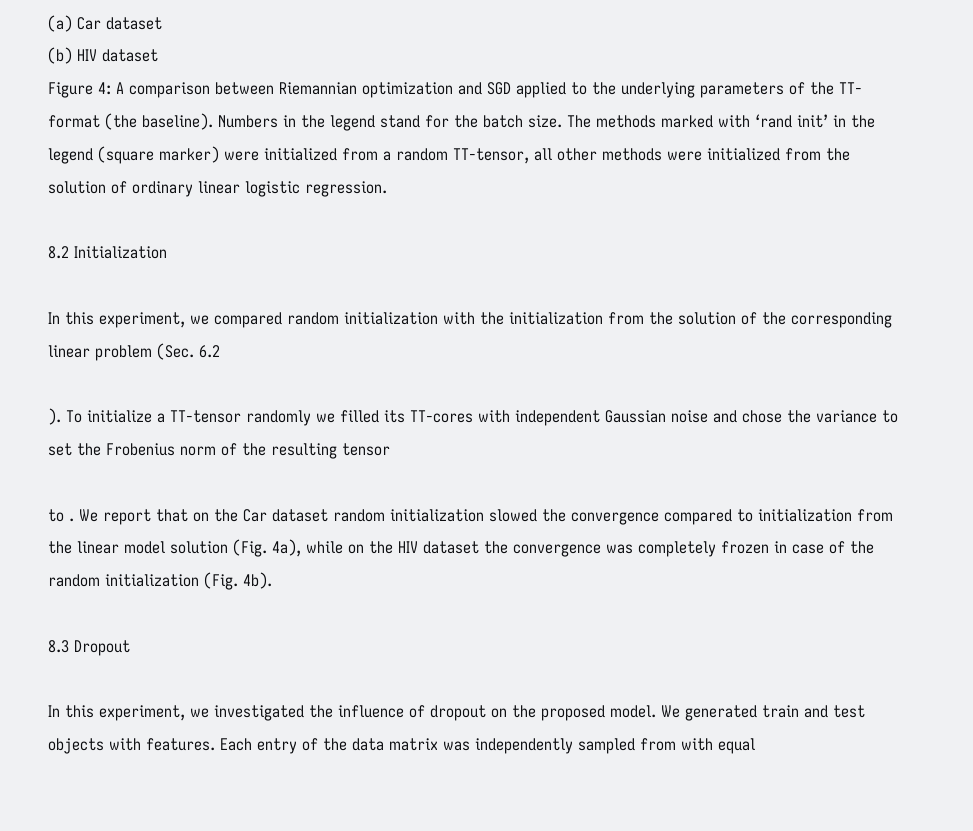(a) Car dataset
(b) HIV dataset
Figure 4: A comparison between Riemannian optimization and SGD applied to the underlying parameters of the TT-format (the baseline). Numbers in the legend stand for the batch size. The methods marked with ‘rand init’ in the legend (square marker) were initialized from a random TT-tensor, all other methods were initialized from the solution of ordinary linear logistic regression.

8.2 Initialization

In this experiment, we compared random initialization with the initialization from the solution of the corresponding linear problem (Sec. 6.2

). To initialize a TT-tensor randomly we filled its TT-cores with independent Gaussian noise and chose the variance to set the Frobenius norm of the resulting tensor

to . We report that on the Car dataset random initialization slowed the convergence compared to initialization from the linear model solution (Fig. 4a), while on the HIV dataset the convergence was completely frozen in case of the random initialization (Fig. 4b).

8.3 Dropout

In this experiment, we investigated the influence of dropout on the proposed model. We generated train and test objects with features. Each entry of the data matrix was independently sampled from with equal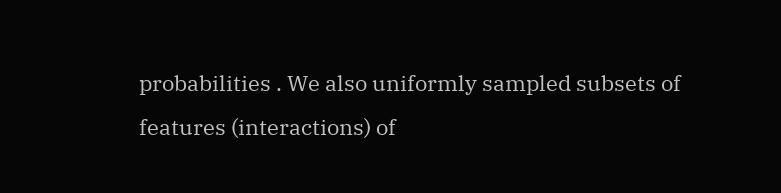probabilities . We also uniformly sampled subsets of features (interactions) of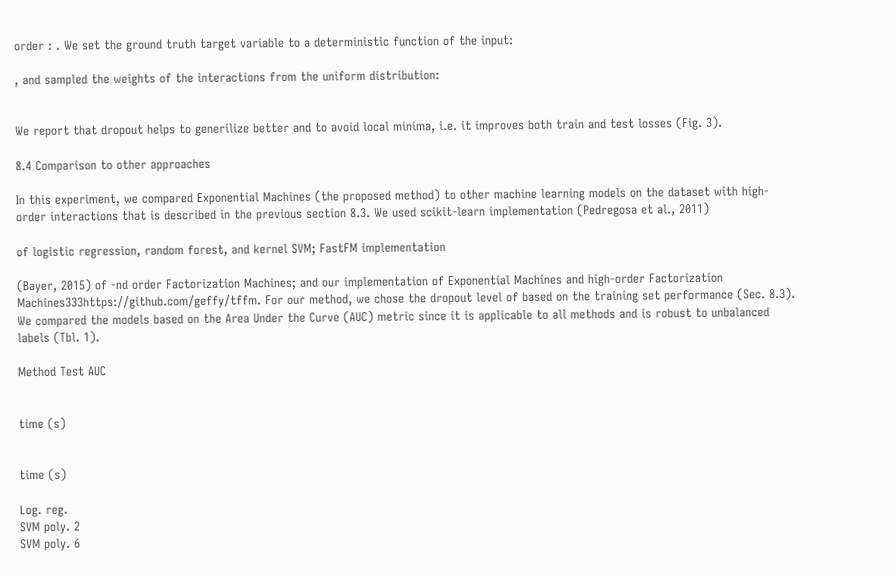order : . We set the ground truth target variable to a deterministic function of the input:

, and sampled the weights of the interactions from the uniform distribution:


We report that dropout helps to generilize better and to avoid local minima, i.e. it improves both train and test losses (Fig. 3).

8.4 Comparison to other approaches

In this experiment, we compared Exponential Machines (the proposed method) to other machine learning models on the dataset with high-order interactions that is described in the previous section 8.3. We used scikit-learn implementation (Pedregosa et al., 2011)

of logistic regression, random forest, and kernel SVM; FastFM implementation

(Bayer, 2015) of -nd order Factorization Machines; and our implementation of Exponential Machines and high-order Factorization Machines333https://github.com/geffy/tffm. For our method, we chose the dropout level of based on the training set performance (Sec. 8.3). We compared the models based on the Area Under the Curve (AUC) metric since it is applicable to all methods and is robust to unbalanced labels (Tbl. 1).

Method Test AUC


time (s)


time (s)

Log. reg.
SVM poly. 2
SVM poly. 6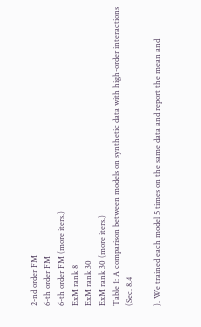2-nd order FM
6-th order FM
6-th order FM (more iters.)
ExM rank 8
ExM rank 30
ExM rank 30 (more iters.)
Table 1: A comparison between models on synthetic data with high-order interactions (Sec. 8.4

). We trained each model 5 times on the same data and report the mean and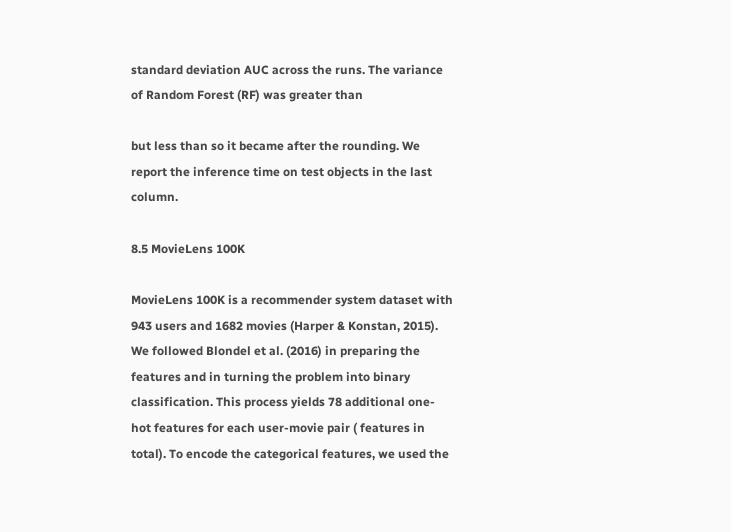standard deviation AUC across the runs. The variance of Random Forest (RF) was greater than

but less than so it became after the rounding. We report the inference time on test objects in the last column.

8.5 MovieLens 100K

MovieLens 100K is a recommender system dataset with 943 users and 1682 movies (Harper & Konstan, 2015). We followed Blondel et al. (2016) in preparing the features and in turning the problem into binary classification. This process yields 78 additional one-hot features for each user-movie pair ( features in total). To encode the categorical features, we used the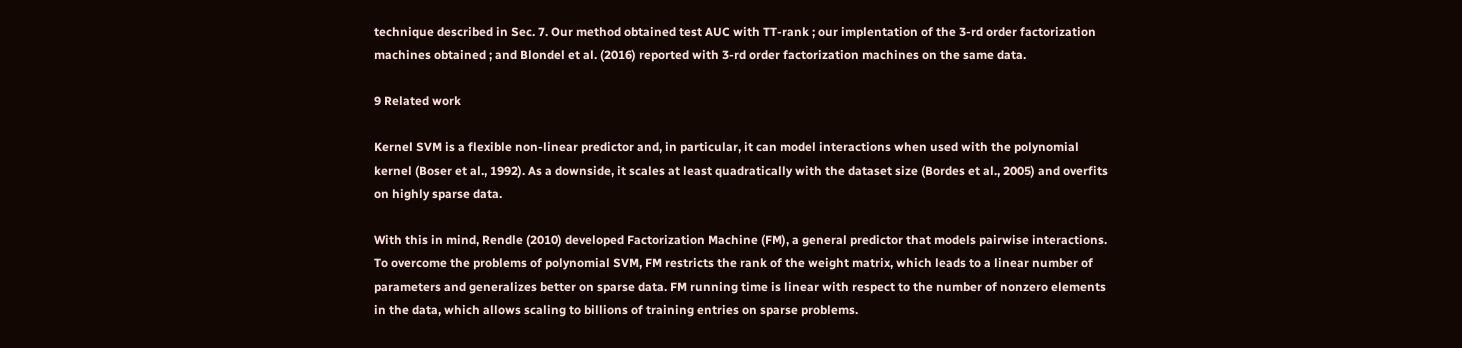technique described in Sec. 7. Our method obtained test AUC with TT-rank ; our implentation of the 3-rd order factorization machines obtained ; and Blondel et al. (2016) reported with 3-rd order factorization machines on the same data.

9 Related work

Kernel SVM is a flexible non-linear predictor and, in particular, it can model interactions when used with the polynomial kernel (Boser et al., 1992). As a downside, it scales at least quadratically with the dataset size (Bordes et al., 2005) and overfits on highly sparse data.

With this in mind, Rendle (2010) developed Factorization Machine (FM), a general predictor that models pairwise interactions. To overcome the problems of polynomial SVM, FM restricts the rank of the weight matrix, which leads to a linear number of parameters and generalizes better on sparse data. FM running time is linear with respect to the number of nonzero elements in the data, which allows scaling to billions of training entries on sparse problems.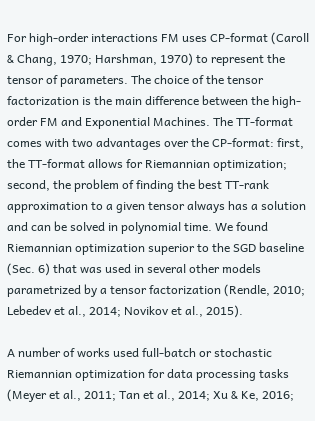For high-order interactions FM uses CP-format (Caroll & Chang, 1970; Harshman, 1970) to represent the tensor of parameters. The choice of the tensor factorization is the main difference between the high-order FM and Exponential Machines. The TT-format comes with two advantages over the CP-format: first, the TT-format allows for Riemannian optimization; second, the problem of finding the best TT-rank approximation to a given tensor always has a solution and can be solved in polynomial time. We found Riemannian optimization superior to the SGD baseline (Sec. 6) that was used in several other models parametrized by a tensor factorization (Rendle, 2010; Lebedev et al., 2014; Novikov et al., 2015).

A number of works used full-batch or stochastic Riemannian optimization for data processing tasks (Meyer et al., 2011; Tan et al., 2014; Xu & Ke, 2016;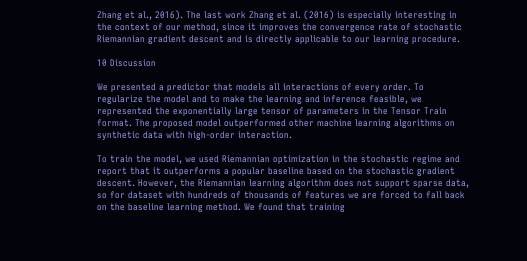Zhang et al., 2016). The last work Zhang et al. (2016) is especially interesting in the context of our method, since it improves the convergence rate of stochastic Riemannian gradient descent and is directly applicable to our learning procedure.

10 Discussion

We presented a predictor that models all interactions of every order. To regularize the model and to make the learning and inference feasible, we represented the exponentially large tensor of parameters in the Tensor Train format. The proposed model outperformed other machine learning algorithms on synthetic data with high-order interaction.

To train the model, we used Riemannian optimization in the stochastic regime and report that it outperforms a popular baseline based on the stochastic gradient descent. However, the Riemannian learning algorithm does not support sparse data, so for dataset with hundreds of thousands of features we are forced to fall back on the baseline learning method. We found that training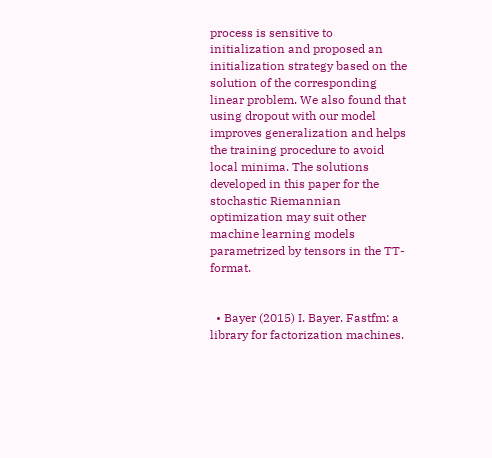process is sensitive to initialization and proposed an initialization strategy based on the solution of the corresponding linear problem. We also found that using dropout with our model improves generalization and helps the training procedure to avoid local minima. The solutions developed in this paper for the stochastic Riemannian optimization may suit other machine learning models parametrized by tensors in the TT-format.


  • Bayer (2015) I. Bayer. Fastfm: a library for factorization machines.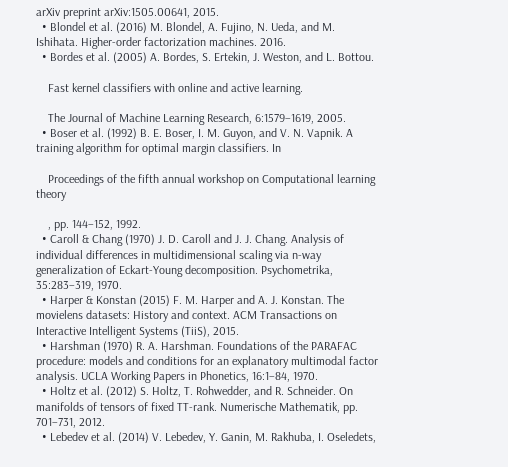arXiv preprint arXiv:1505.00641, 2015.
  • Blondel et al. (2016) M. Blondel, A. Fujino, N. Ueda, and M. Ishihata. Higher-order factorization machines. 2016.
  • Bordes et al. (2005) A. Bordes, S. Ertekin, J. Weston, and L. Bottou.

    Fast kernel classifiers with online and active learning.

    The Journal of Machine Learning Research, 6:1579–1619, 2005.
  • Boser et al. (1992) B. E. Boser, I. M. Guyon, and V. N. Vapnik. A training algorithm for optimal margin classifiers. In

    Proceedings of the fifth annual workshop on Computational learning theory

    , pp. 144–152, 1992.
  • Caroll & Chang (1970) J. D. Caroll and J. J. Chang. Analysis of individual differences in multidimensional scaling via n-way generalization of Eckart-Young decomposition. Psychometrika, 35:283–319, 1970.
  • Harper & Konstan (2015) F. M. Harper and A. J. Konstan. The movielens datasets: History and context. ACM Transactions on Interactive Intelligent Systems (TiiS), 2015.
  • Harshman (1970) R. A. Harshman. Foundations of the PARAFAC procedure: models and conditions for an explanatory multimodal factor analysis. UCLA Working Papers in Phonetics, 16:1–84, 1970.
  • Holtz et al. (2012) S. Holtz, T. Rohwedder, and R. Schneider. On manifolds of tensors of fixed TT-rank. Numerische Mathematik, pp. 701–731, 2012.
  • Lebedev et al. (2014) V. Lebedev, Y. Ganin, M. Rakhuba, I. Oseledets,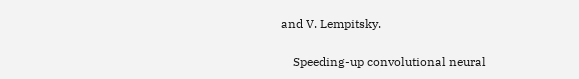and V. Lempitsky.

    Speeding-up convolutional neural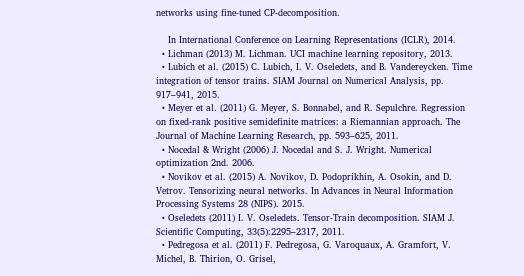networks using fine-tuned CP-decomposition.

    In International Conference on Learning Representations (ICLR), 2014.
  • Lichman (2013) M. Lichman. UCI machine learning repository, 2013.
  • Lubich et al. (2015) C. Lubich, I. V. Oseledets, and B. Vandereycken. Time integration of tensor trains. SIAM Journal on Numerical Analysis, pp. 917–941, 2015.
  • Meyer et al. (2011) G. Meyer, S. Bonnabel, and R. Sepulchre. Regression on fixed-rank positive semidefinite matrices: a Riemannian approach. The Journal of Machine Learning Research, pp. 593–625, 2011.
  • Nocedal & Wright (2006) J. Nocedal and S. J. Wright. Numerical optimization 2nd. 2006.
  • Novikov et al. (2015) A. Novikov, D. Podoprikhin, A. Osokin, and D. Vetrov. Tensorizing neural networks. In Advances in Neural Information Processing Systems 28 (NIPS). 2015.
  • Oseledets (2011) I. V. Oseledets. Tensor-Train decomposition. SIAM J. Scientific Computing, 33(5):2295–2317, 2011.
  • Pedregosa et al. (2011) F. Pedregosa, G. Varoquaux, A. Gramfort, V. Michel, B. Thirion, O. Grisel,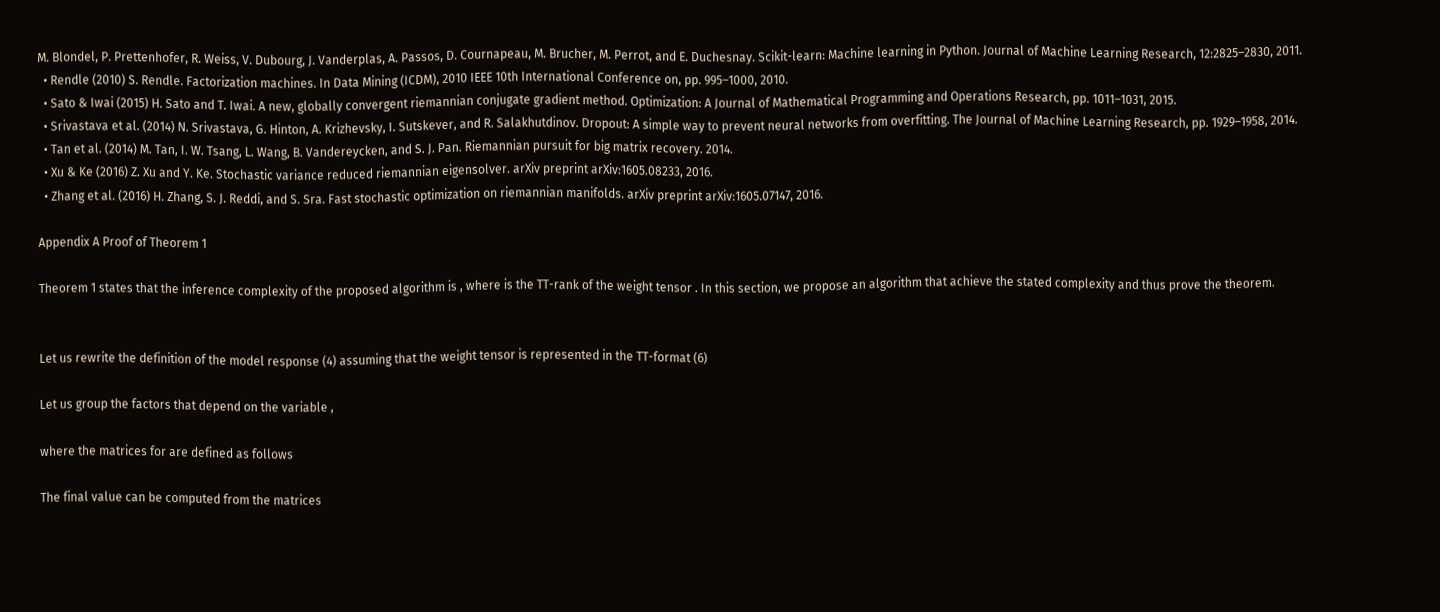M. Blondel, P. Prettenhofer, R. Weiss, V. Dubourg, J. Vanderplas, A. Passos, D. Cournapeau, M. Brucher, M. Perrot, and E. Duchesnay. Scikit-learn: Machine learning in Python. Journal of Machine Learning Research, 12:2825–2830, 2011.
  • Rendle (2010) S. Rendle. Factorization machines. In Data Mining (ICDM), 2010 IEEE 10th International Conference on, pp. 995–1000, 2010.
  • Sato & Iwai (2015) H. Sato and T. Iwai. A new, globally convergent riemannian conjugate gradient method. Optimization: A Journal of Mathematical Programming and Operations Research, pp. 1011–1031, 2015.
  • Srivastava et al. (2014) N. Srivastava, G. Hinton, A. Krizhevsky, I. Sutskever, and R. Salakhutdinov. Dropout: A simple way to prevent neural networks from overfitting. The Journal of Machine Learning Research, pp. 1929–1958, 2014.
  • Tan et al. (2014) M. Tan, I. W. Tsang, L. Wang, B. Vandereycken, and S. J. Pan. Riemannian pursuit for big matrix recovery. 2014.
  • Xu & Ke (2016) Z. Xu and Y. Ke. Stochastic variance reduced riemannian eigensolver. arXiv preprint arXiv:1605.08233, 2016.
  • Zhang et al. (2016) H. Zhang, S. J. Reddi, and S. Sra. Fast stochastic optimization on riemannian manifolds. arXiv preprint arXiv:1605.07147, 2016.

Appendix A Proof of Theorem 1

Theorem 1 states that the inference complexity of the proposed algorithm is , where is the TT-rank of the weight tensor . In this section, we propose an algorithm that achieve the stated complexity and thus prove the theorem.


Let us rewrite the definition of the model response (4) assuming that the weight tensor is represented in the TT-format (6)

Let us group the factors that depend on the variable ,

where the matrices for are defined as follows

The final value can be computed from the matrices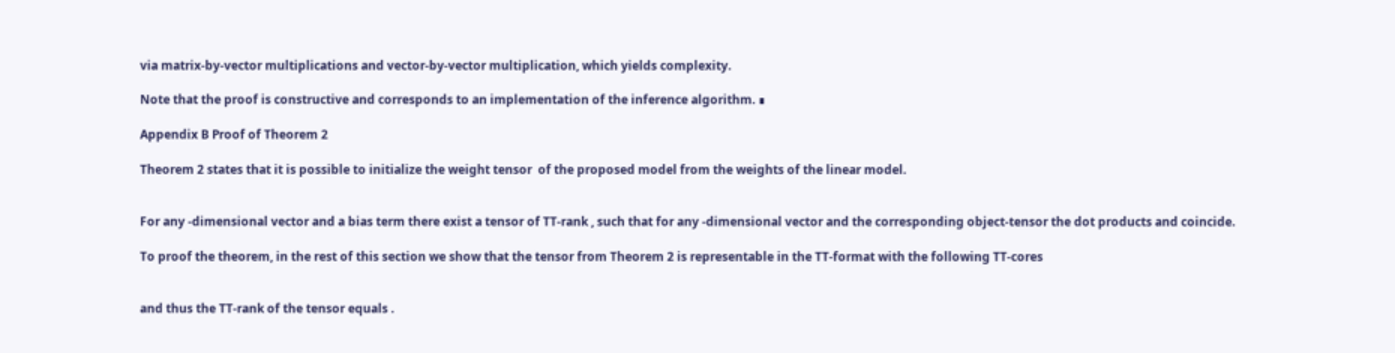via matrix-by-vector multiplications and vector-by-vector multiplication, which yields complexity.

Note that the proof is constructive and corresponds to an implementation of the inference algorithm. ∎

Appendix B Proof of Theorem 2

Theorem 2 states that it is possible to initialize the weight tensor  of the proposed model from the weights of the linear model.


For any -dimensional vector and a bias term there exist a tensor of TT-rank , such that for any -dimensional vector and the corresponding object-tensor the dot products and coincide.

To proof the theorem, in the rest of this section we show that the tensor from Theorem 2 is representable in the TT-format with the following TT-cores


and thus the TT-rank of the tensor equals .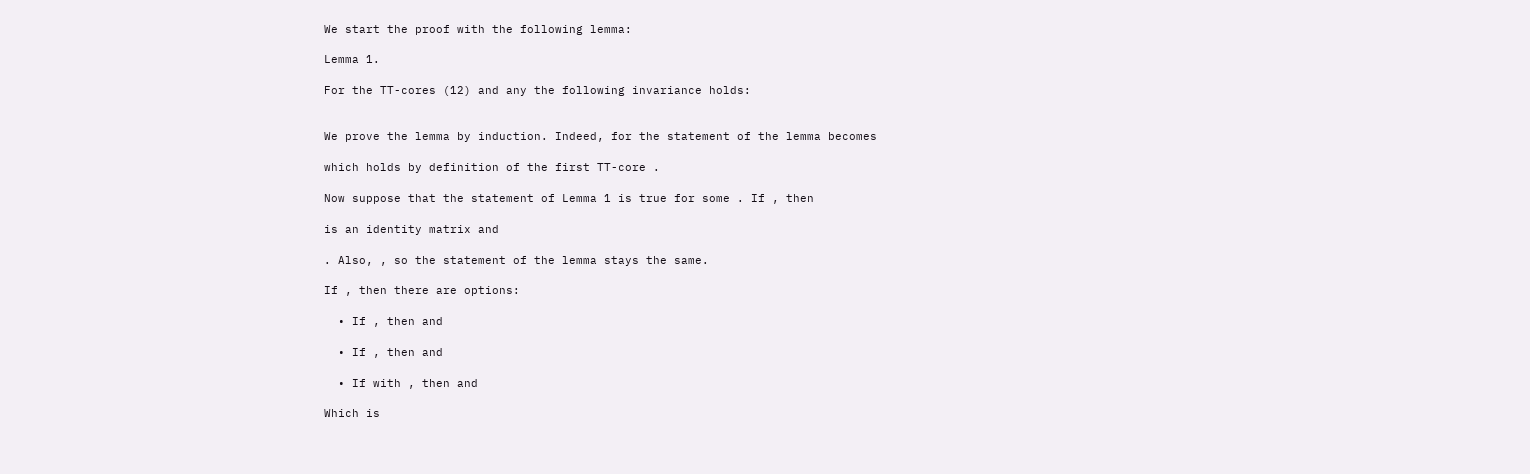We start the proof with the following lemma:

Lemma 1.

For the TT-cores (12) and any the following invariance holds:


We prove the lemma by induction. Indeed, for the statement of the lemma becomes

which holds by definition of the first TT-core .

Now suppose that the statement of Lemma 1 is true for some . If , then

is an identity matrix and

. Also, , so the statement of the lemma stays the same.

If , then there are options:

  • If , then and

  • If , then and

  • If with , then and

Which is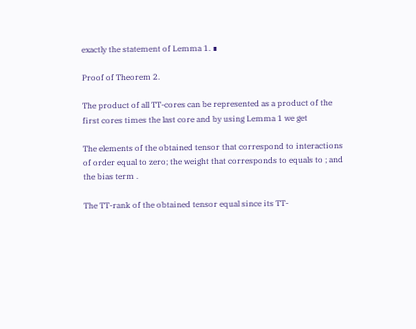exactly the statement of Lemma 1. ∎

Proof of Theorem 2.

The product of all TT-cores can be represented as a product of the first cores times the last core and by using Lemma 1 we get

The elements of the obtained tensor that correspond to interactions of order equal to zero; the weight that corresponds to equals to ; and the bias term .

The TT-rank of the obtained tensor equal since its TT-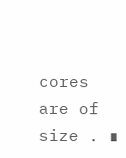cores are of size . ∎